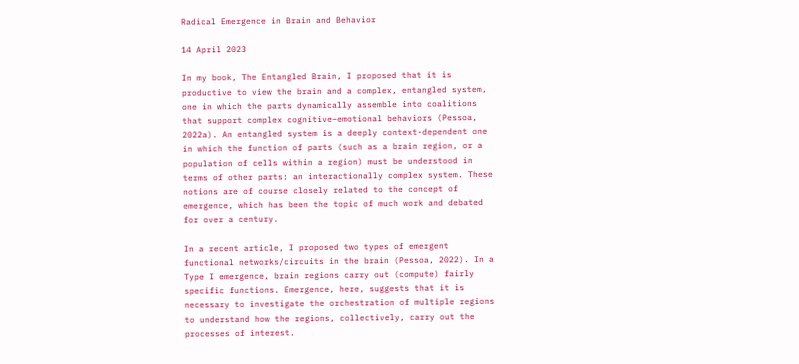Radical Emergence in Brain and Behavior

14 April 2023

In my book, The Entangled Brain, I proposed that it is productive to view the brain and a complex, entangled system, one in which the parts dynamically assemble into coalitions that support complex cognitive–emotional behaviors (Pessoa, 2022a). An entangled system is a deeply context-dependent one in which the function of parts (such as a brain region, or a population of cells within a region) must be understood in terms of other parts: an interactionally complex system. These notions are of course closely related to the concept of emergence, which has been the topic of much work and debated for over a century.

In a recent article, I proposed two types of emergent functional networks/circuits in the brain (Pessoa, 2022). In a Type I emergence, brain regions carry out (compute) fairly specific functions. Emergence, here, suggests that it is necessary to investigate the orchestration of multiple regions to understand how the regions, collectively, carry out the processes of interest.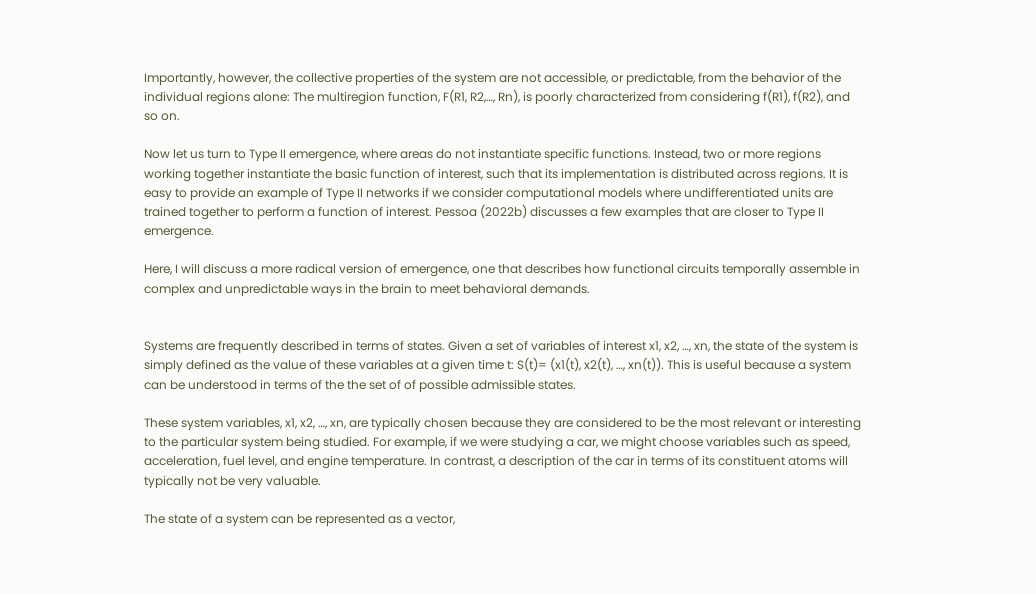Importantly, however, the collective properties of the system are not accessible, or predictable, from the behavior of the individual regions alone: The multiregion function, F(R1, R2,…, Rn), is poorly characterized from considering f(R1), f(R2), and so on.

Now let us turn to Type II emergence, where areas do not instantiate specific functions. Instead, two or more regions working together instantiate the basic function of interest, such that its implementation is distributed across regions. It is easy to provide an example of Type II networks if we consider computational models where undifferentiated units are trained together to perform a function of interest. Pessoa (2022b) discusses a few examples that are closer to Type II emergence.

Here, I will discuss a more radical version of emergence, one that describes how functional circuits temporally assemble in complex and unpredictable ways in the brain to meet behavioral demands.


Systems are frequently described in terms of states. Given a set of variables of interest x1, x2, …, xn, the state of the system is simply defined as the value of these variables at a given time t: S(t)= (x1(t), x2(t), …, xn(t)). This is useful because a system can be understood in terms of the the set of of possible admissible states.

These system variables, x1, x2, …, xn, are typically chosen because they are considered to be the most relevant or interesting to the particular system being studied. For example, if we were studying a car, we might choose variables such as speed, acceleration, fuel level, and engine temperature. In contrast, a description of the car in terms of its constituent atoms will typically not be very valuable.

The state of a system can be represented as a vector,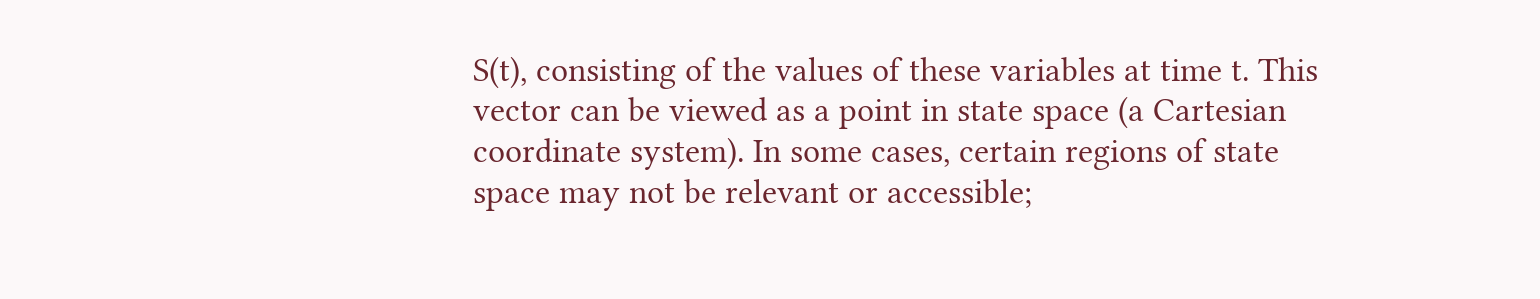S(t), consisting of the values of these variables at time t. This vector can be viewed as a point in state space (a Cartesian coordinate system). In some cases, certain regions of state space may not be relevant or accessible;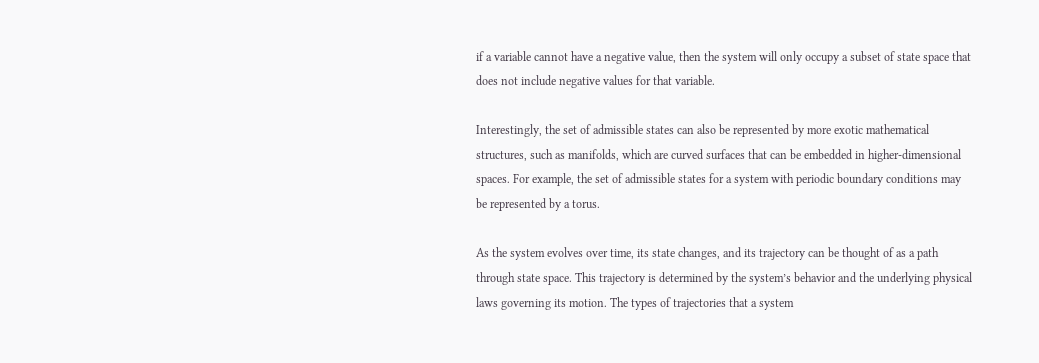if a variable cannot have a negative value, then the system will only occupy a subset of state space that does not include negative values for that variable.

Interestingly, the set of admissible states can also be represented by more exotic mathematical structures, such as manifolds, which are curved surfaces that can be embedded in higher-dimensional spaces. For example, the set of admissible states for a system with periodic boundary conditions may be represented by a torus.

As the system evolves over time, its state changes, and its trajectory can be thought of as a path through state space. This trajectory is determined by the system’s behavior and the underlying physical laws governing its motion. The types of trajectories that a system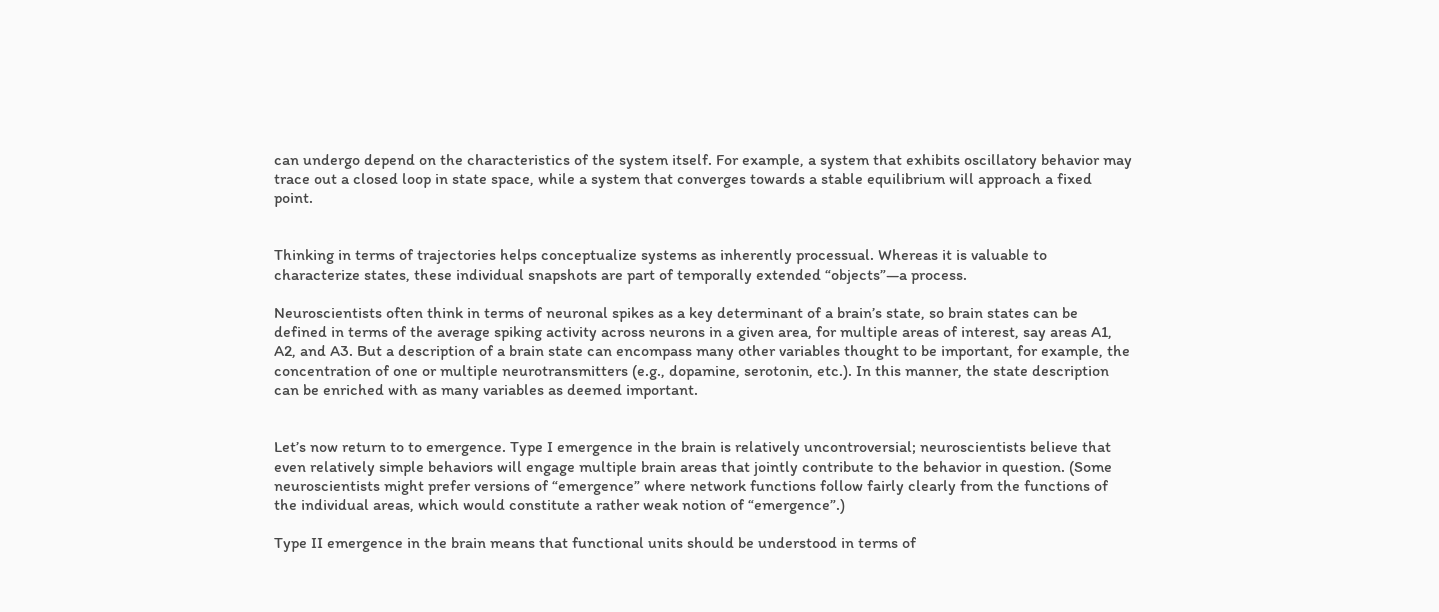can undergo depend on the characteristics of the system itself. For example, a system that exhibits oscillatory behavior may trace out a closed loop in state space, while a system that converges towards a stable equilibrium will approach a fixed point.


Thinking in terms of trajectories helps conceptualize systems as inherently processual. Whereas it is valuable to characterize states, these individual snapshots are part of temporally extended “objects”—a process.

Neuroscientists often think in terms of neuronal spikes as a key determinant of a brain’s state, so brain states can be defined in terms of the average spiking activity across neurons in a given area, for multiple areas of interest, say areas A1, A2, and A3. But a description of a brain state can encompass many other variables thought to be important, for example, the concentration of one or multiple neurotransmitters (e.g., dopamine, serotonin, etc.). In this manner, the state description can be enriched with as many variables as deemed important.


Let’s now return to to emergence. Type I emergence in the brain is relatively uncontroversial; neuroscientists believe that even relatively simple behaviors will engage multiple brain areas that jointly contribute to the behavior in question. (Some neuroscientists might prefer versions of “emergence” where network functions follow fairly clearly from the functions of the individual areas, which would constitute a rather weak notion of “emergence”.)

Type II emergence in the brain means that functional units should be understood in terms of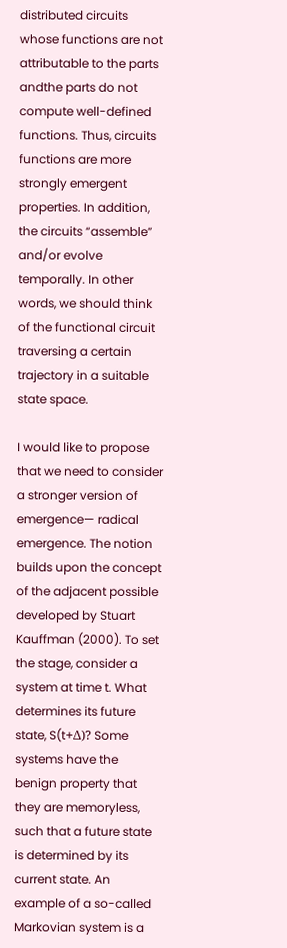distributed circuits whose functions are not attributable to the parts andthe parts do not compute well-defined functions. Thus, circuits functions are more strongly emergent properties. In addition, the circuits “assemble” and/or evolve temporally. In other words, we should think of the functional circuit traversing a certain trajectory in a suitable state space.

I would like to propose that we need to consider a stronger version of emergence— radical emergence. The notion builds upon the concept of the adjacent possible developed by Stuart Kauffman (2000). To set the stage, consider a system at time t. What determines its future state, S(t+Δ)? Some systems have the benign property that they are memoryless, such that a future state is determined by its current state. An example of a so-called Markovian system is a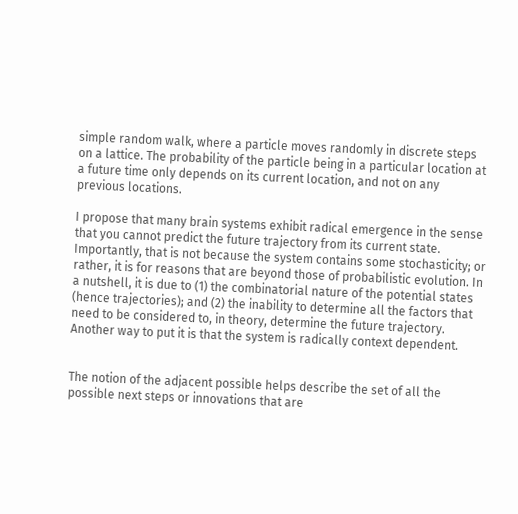simple random walk, where a particle moves randomly in discrete steps on a lattice. The probability of the particle being in a particular location at a future time only depends on its current location, and not on any previous locations.

I propose that many brain systems exhibit radical emergence in the sense that you cannot predict the future trajectory from its current state. Importantly, that is not because the system contains some stochasticity; or rather, it is for reasons that are beyond those of probabilistic evolution. In a nutshell, it is due to (1) the combinatorial nature of the potential states (hence trajectories); and (2) the inability to determine all the factors that need to be considered to, in theory, determine the future trajectory. Another way to put it is that the system is radically context dependent.


The notion of the adjacent possible helps describe the set of all the possible next steps or innovations that are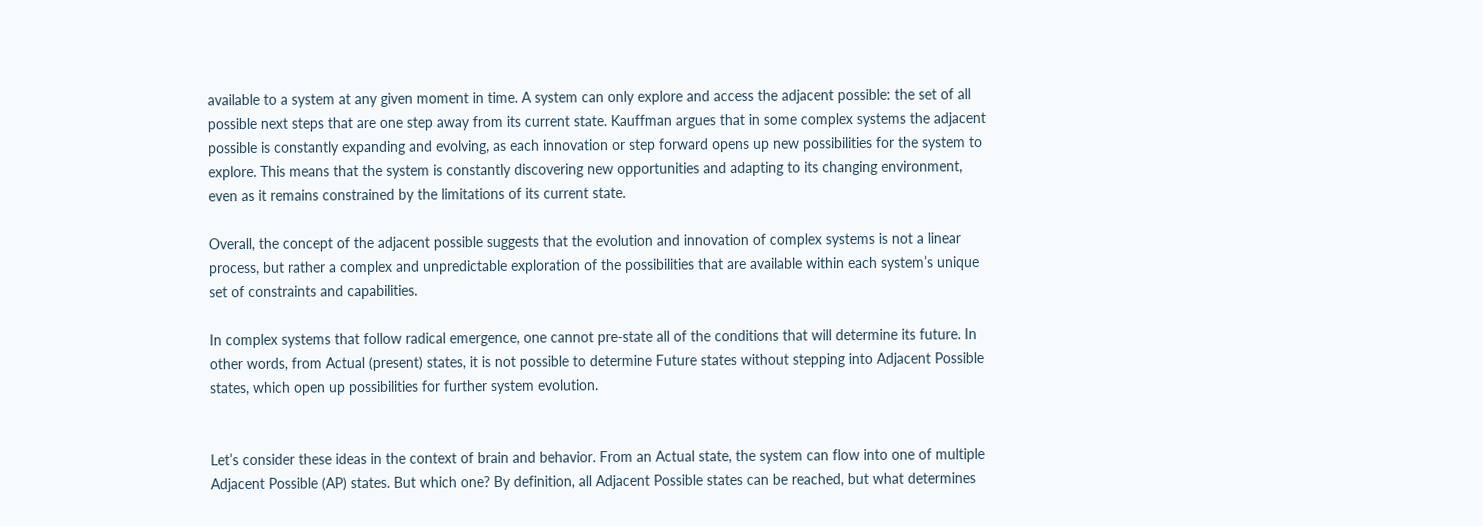available to a system at any given moment in time. A system can only explore and access the adjacent possible: the set of all possible next steps that are one step away from its current state. Kauffman argues that in some complex systems the adjacent possible is constantly expanding and evolving, as each innovation or step forward opens up new possibilities for the system to explore. This means that the system is constantly discovering new opportunities and adapting to its changing environment, even as it remains constrained by the limitations of its current state.

Overall, the concept of the adjacent possible suggests that the evolution and innovation of complex systems is not a linear process, but rather a complex and unpredictable exploration of the possibilities that are available within each system’s unique set of constraints and capabilities.

In complex systems that follow radical emergence, one cannot pre-state all of the conditions that will determine its future. In other words, from Actual (present) states, it is not possible to determine Future states without stepping into Adjacent Possible states, which open up possibilities for further system evolution.


Let’s consider these ideas in the context of brain and behavior. From an Actual state, the system can flow into one of multiple Adjacent Possible (AP) states. But which one? By definition, all Adjacent Possible states can be reached, but what determines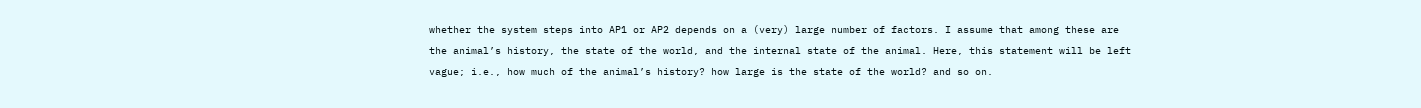whether the system steps into AP1 or AP2 depends on a (very) large number of factors. I assume that among these are the animal’s history, the state of the world, and the internal state of the animal. Here, this statement will be left vague; i.e., how much of the animal’s history? how large is the state of the world? and so on.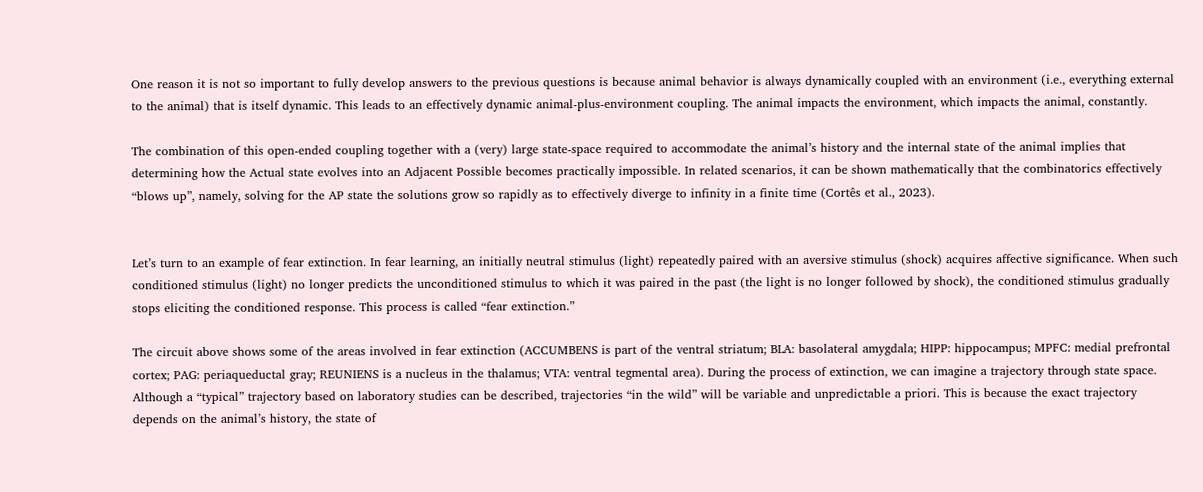One reason it is not so important to fully develop answers to the previous questions is because animal behavior is always dynamically coupled with an environment (i.e., everything external to the animal) that is itself dynamic. This leads to an effectively dynamic animal-plus-environment coupling. The animal impacts the environment, which impacts the animal, constantly.

The combination of this open-ended coupling together with a (very) large state-space required to accommodate the animal’s history and the internal state of the animal implies that determining how the Actual state evolves into an Adjacent Possible becomes practically impossible. In related scenarios, it can be shown mathematically that the combinatorics effectively “blows up”, namely, solving for the AP state the solutions grow so rapidly as to effectively diverge to infinity in a finite time (Cortês et al., 2023).


Let’s turn to an example of fear extinction. In fear learning, an initially neutral stimulus (light) repeatedly paired with an aversive stimulus (shock) acquires affective significance. When such conditioned stimulus (light) no longer predicts the unconditioned stimulus to which it was paired in the past (the light is no longer followed by shock), the conditioned stimulus gradually stops eliciting the conditioned response. This process is called “fear extinction.”

The circuit above shows some of the areas involved in fear extinction (ACCUMBENS is part of the ventral striatum; BLA: basolateral amygdala; HIPP: hippocampus; MPFC: medial prefrontal cortex; PAG: periaqueductal gray; REUNIENS is a nucleus in the thalamus; VTA: ventral tegmental area). During the process of extinction, we can imagine a trajectory through state space. Although a “typical” trajectory based on laboratory studies can be described, trajectories “in the wild” will be variable and unpredictable a priori. This is because the exact trajectory depends on the animal’s history, the state of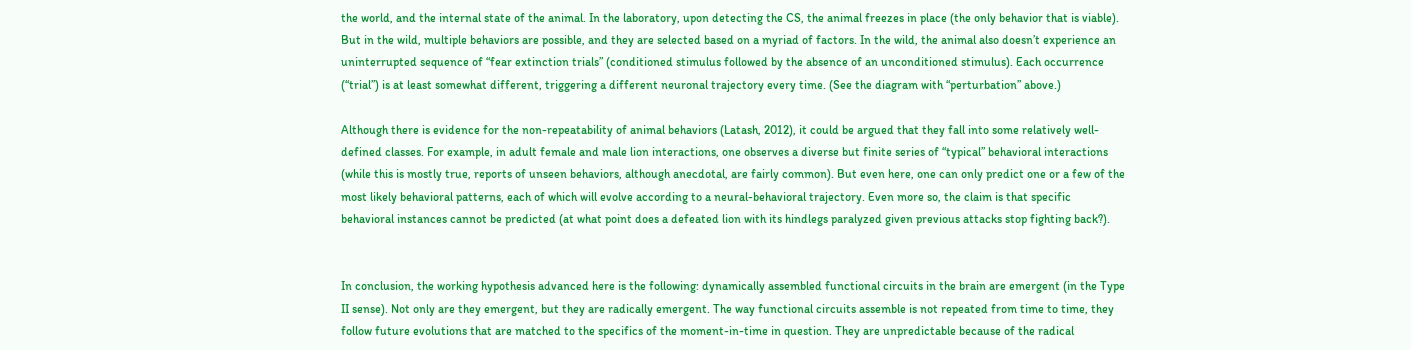the world, and the internal state of the animal. In the laboratory, upon detecting the CS, the animal freezes in place (the only behavior that is viable). But in the wild, multiple behaviors are possible, and they are selected based on a myriad of factors. In the wild, the animal also doesn’t experience an uninterrupted sequence of “fear extinction trials” (conditioned stimulus followed by the absence of an unconditioned stimulus). Each occurrence (“trial”) is at least somewhat different, triggering a different neuronal trajectory every time. (See the diagram with “perturbation” above.)

Although there is evidence for the non-repeatability of animal behaviors (Latash, 2012), it could be argued that they fall into some relatively well-defined classes. For example, in adult female and male lion interactions, one observes a diverse but finite series of “typical” behavioral interactions (while this is mostly true, reports of unseen behaviors, although anecdotal, are fairly common). But even here, one can only predict one or a few of the most likely behavioral patterns, each of which will evolve according to a neural-behavioral trajectory. Even more so, the claim is that specific behavioral instances cannot be predicted (at what point does a defeated lion with its hindlegs paralyzed given previous attacks stop fighting back?).


In conclusion, the working hypothesis advanced here is the following: dynamically assembled functional circuits in the brain are emergent (in the Type II sense). Not only are they emergent, but they are radically emergent. The way functional circuits assemble is not repeated from time to time, they follow future evolutions that are matched to the specifics of the moment-in-time in question. They are unpredictable because of the radical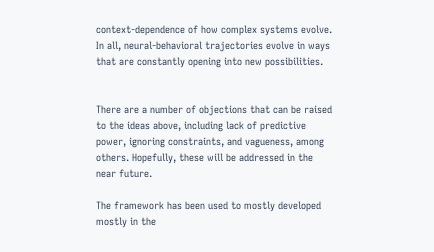context-dependence of how complex systems evolve. In all, neural-behavioral trajectories evolve in ways that are constantly opening into new possibilities.


There are a number of objections that can be raised to the ideas above, including lack of predictive power, ignoring constraints, and vagueness, among others. Hopefully, these will be addressed in the near future.

The framework has been used to mostly developed mostly in the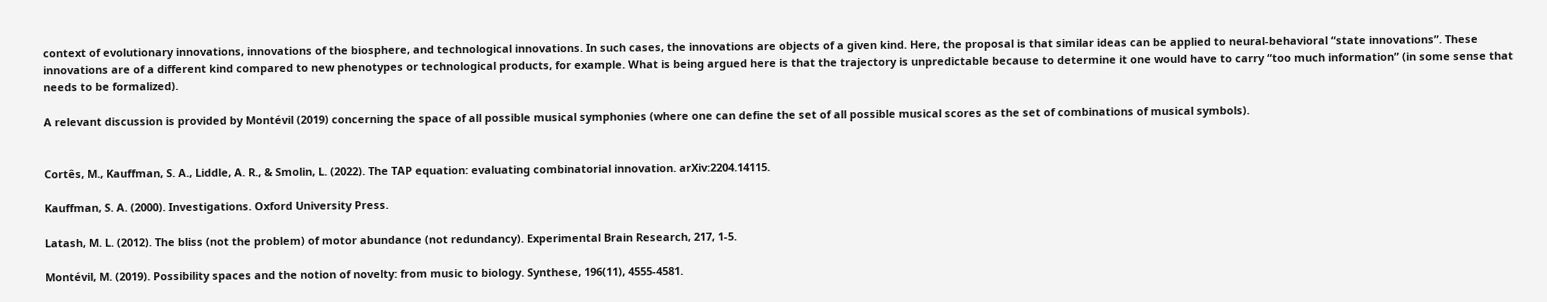context of evolutionary innovations, innovations of the biosphere, and technological innovations. In such cases, the innovations are objects of a given kind. Here, the proposal is that similar ideas can be applied to neural-behavioral “state innovations”. These innovations are of a different kind compared to new phenotypes or technological products, for example. What is being argued here is that the trajectory is unpredictable because to determine it one would have to carry “too much information” (in some sense that needs to be formalized).

A relevant discussion is provided by Montévil (2019) concerning the space of all possible musical symphonies (where one can define the set of all possible musical scores as the set of combinations of musical symbols).


Cortês, M., Kauffman, S. A., Liddle, A. R., & Smolin, L. (2022). The TAP equation: evaluating combinatorial innovation. arXiv:2204.14115.

Kauffman, S. A. (2000). Investigations. Oxford University Press.

Latash, M. L. (2012). The bliss (not the problem) of motor abundance (not redundancy). Experimental Brain Research, 217, 1-5.

Montévil, M. (2019). Possibility spaces and the notion of novelty: from music to biology. Synthese, 196(11), 4555-4581.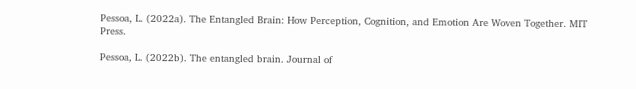Pessoa, L. (2022a). The Entangled Brain: How Perception, Cognition, and Emotion Are Woven Together. MIT Press.

Pessoa, L. (2022b). The entangled brain. Journal of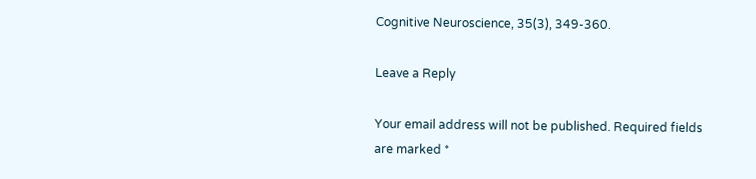Cognitive Neuroscience, 35(3), 349-360.

Leave a Reply

Your email address will not be published. Required fields are marked *